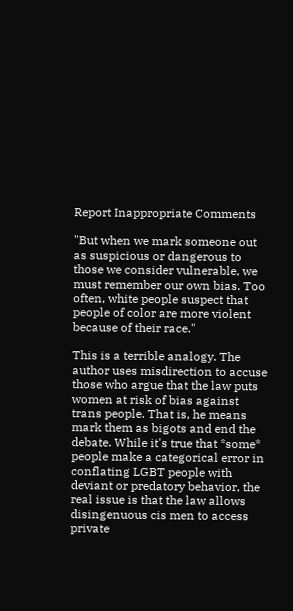Report Inappropriate Comments

"But when we mark someone out as suspicious or dangerous to those we consider vulnerable, we must remember our own bias. Too often, white people suspect that people of color are more violent because of their race."

This is a terrible analogy. The author uses misdirection to accuse those who argue that the law puts women at risk of bias against trans people. That is, he means mark them as bigots and end the debate. While it's true that *some* people make a categorical error in conflating LGBT people with deviant or predatory behavior, the real issue is that the law allows disingenuous cis men to access private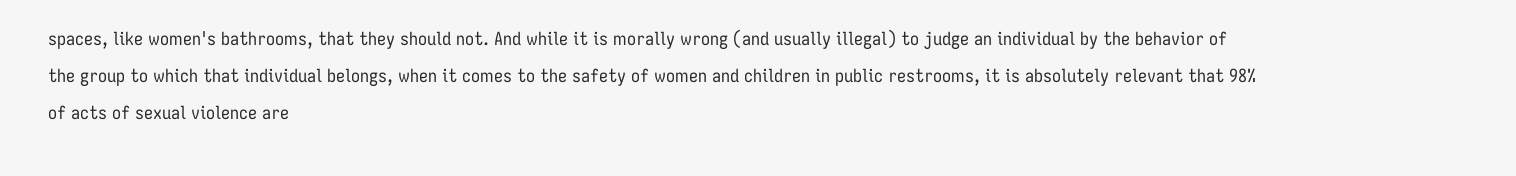spaces, like women's bathrooms, that they should not. And while it is morally wrong (and usually illegal) to judge an individual by the behavior of the group to which that individual belongs, when it comes to the safety of women and children in public restrooms, it is absolutely relevant that 98% of acts of sexual violence are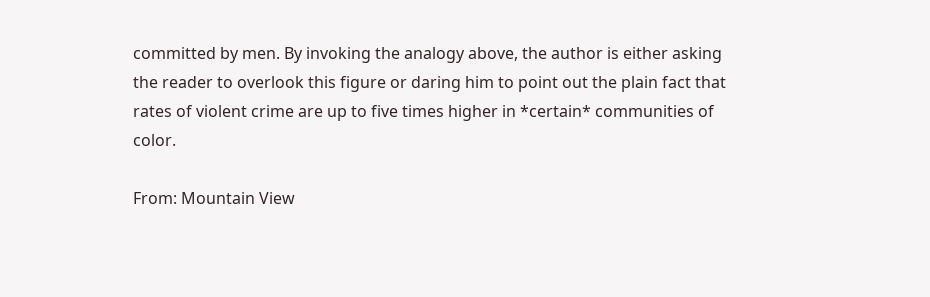committed by men. By invoking the analogy above, the author is either asking the reader to overlook this figure or daring him to point out the plain fact that rates of violent crime are up to five times higher in *certain* communities of color.

From: Mountain View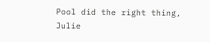Pool did the right thing, Julie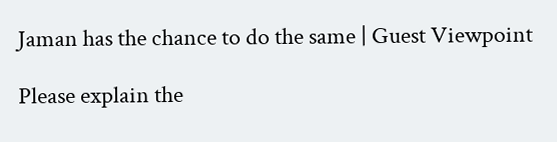Jaman has the chance to do the same | Guest Viewpoint

Please explain the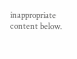inappropriate content below.